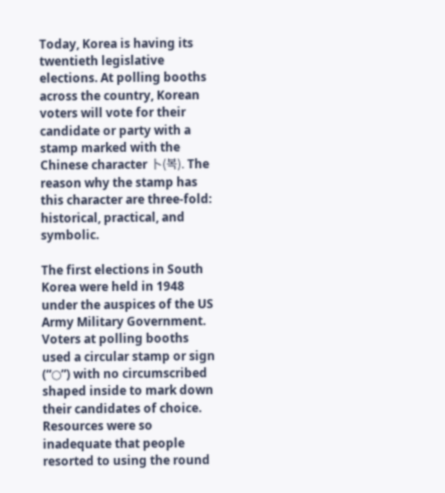Today, Korea is having its twentieth legislative elections. At polling booths across the country, Korean voters will vote for their candidate or party with a stamp marked with the Chinese character 卜(복). The reason why the stamp has this character are three-fold: historical, practical, and symbolic.

The first elections in South Korea were held in 1948 under the auspices of the US Army Military Government.  Voters at polling booths used a circular stamp or sign (“○”) with no circumscribed shaped inside to mark down their candidates of choice. Resources were so inadequate that people resorted to using the round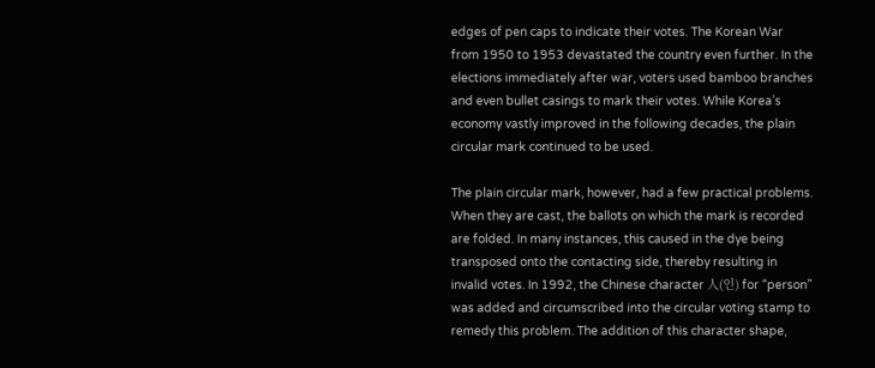edges of pen caps to indicate their votes. The Korean War from 1950 to 1953 devastated the country even further. In the elections immediately after war, voters used bamboo branches and even bullet casings to mark their votes. While Korea’s economy vastly improved in the following decades, the plain circular mark continued to be used.

The plain circular mark, however, had a few practical problems. When they are cast, the ballots on which the mark is recorded are folded. In many instances, this caused in the dye being transposed onto the contacting side, thereby resulting in invalid votes. In 1992, the Chinese character 人(인) for “person” was added and circumscribed into the circular voting stamp to remedy this problem. The addition of this character shape,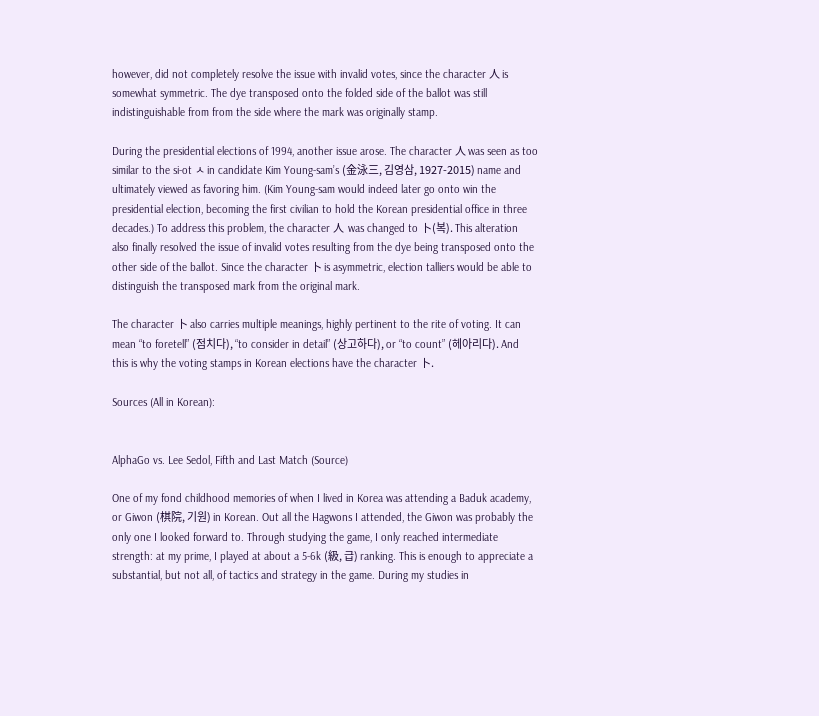however, did not completely resolve the issue with invalid votes, since the character 人 is somewhat symmetric. The dye transposed onto the folded side of the ballot was still indistinguishable from from the side where the mark was originally stamp.

During the presidential elections of 1994, another issue arose. The character 人 was seen as too similar to the si-ot ㅅ in candidate Kim Young-sam’s (金泳三, 김영삼, 1927-2015) name and ultimately viewed as favoring him. (Kim Young-sam would indeed later go onto win the presidential election, becoming the first civilian to hold the Korean presidential office in three decades.) To address this problem, the character 人  was changed to 卜(복). This alteration also finally resolved the issue of invalid votes resulting from the dye being transposed onto the other side of the ballot. Since the character 卜 is asymmetric, election talliers would be able to distinguish the transposed mark from the original mark.

The character 卜 also carries multiple meanings, highly pertinent to the rite of voting. It can mean “to foretell” (점치다), “to consider in detail” (상고하다), or “to count” (헤아리다). And this is why the voting stamps in Korean elections have the character 卜.

Sources (All in Korean):


AlphaGo vs. Lee Sedol, Fifth and Last Match (Source)

One of my fond childhood memories of when I lived in Korea was attending a Baduk academy, or Giwon (棋院, 기원) in Korean. Out all the Hagwons I attended, the Giwon was probably the only one I looked forward to. Through studying the game, I only reached intermediate strength: at my prime, I played at about a 5-6k (級, 급) ranking. This is enough to appreciate a substantial, but not all, of tactics and strategy in the game. During my studies in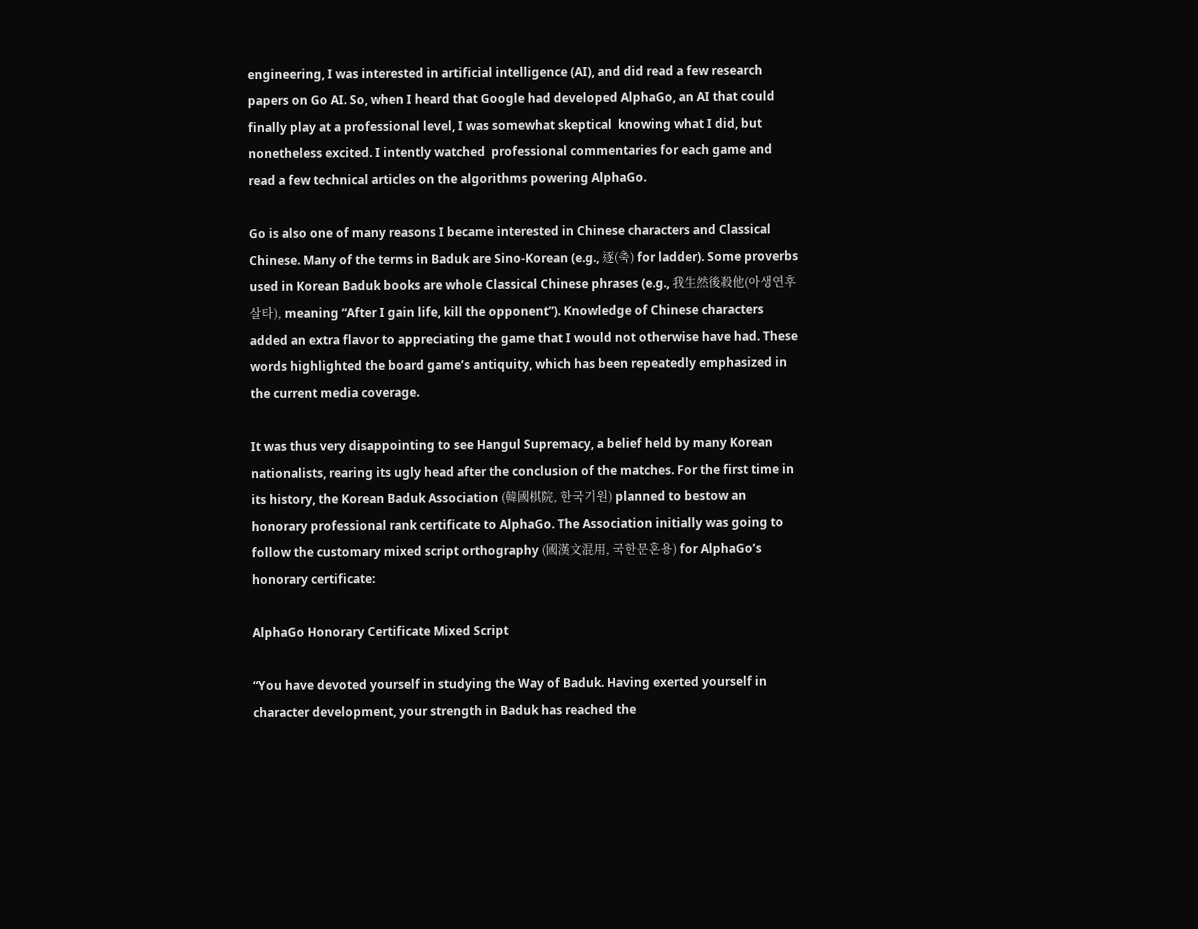engineering, I was interested in artificial intelligence (AI), and did read a few research papers on Go AI. So, when I heard that Google had developed AlphaGo, an AI that could finally play at a professional level, I was somewhat skeptical  knowing what I did, but nonetheless excited. I intently watched  professional commentaries for each game and read a few technical articles on the algorithms powering AlphaGo.

Go is also one of many reasons I became interested in Chinese characters and Classical Chinese. Many of the terms in Baduk are Sino-Korean (e.g., 逐(축) for ladder). Some proverbs used in Korean Baduk books are whole Classical Chinese phrases (e.g., 我生然後殺他(아생연후살타), meaning “After I gain life, kill the opponent”). Knowledge of Chinese characters added an extra flavor to appreciating the game that I would not otherwise have had. These words highlighted the board game’s antiquity, which has been repeatedly emphasized in the current media coverage.

It was thus very disappointing to see Hangul Supremacy, a belief held by many Korean nationalists, rearing its ugly head after the conclusion of the matches. For the first time in its history, the Korean Baduk Association (韓國棋院, 한국기원) planned to bestow an honorary professional rank certificate to AlphaGo. The Association initially was going to follow the customary mixed script orthography (國漢文混用, 국한문혼용) for AlphaGo’s honorary certificate:

AlphaGo Honorary Certificate Mixed Script

“You have devoted yourself in studying the Way of Baduk. Having exerted yourself in character development, your strength in Baduk has reached the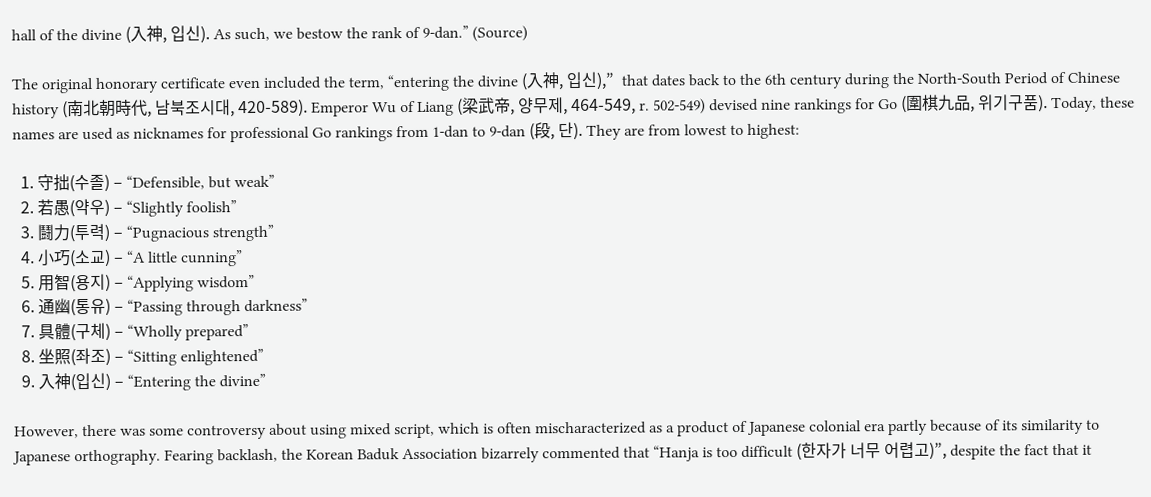hall of the divine (入神, 입신). As such, we bestow the rank of 9-dan.” (Source)

The original honorary certificate even included the term, “entering the divine (入神, 입신),”  that dates back to the 6th century during the North-South Period of Chinese history (南北朝時代, 남북조시대, 420-589). Emperor Wu of Liang (梁武帝, 양무제, 464-549, r. 502-549) devised nine rankings for Go (圍棋九品, 위기구품). Today, these names are used as nicknames for professional Go rankings from 1-dan to 9-dan (段, 단). They are from lowest to highest:

  1. 守拙(수졸) – “Defensible, but weak”
  2. 若愚(약우) – “Slightly foolish”
  3. 鬪力(투력) – “Pugnacious strength”
  4. 小巧(소교) – “A little cunning”
  5. 用智(용지) – “Applying wisdom”
  6. 通幽(통유) – “Passing through darkness”
  7. 具體(구체) – “Wholly prepared”
  8. 坐照(좌조) – “Sitting enlightened”
  9. 入神(입신) – “Entering the divine”

However, there was some controversy about using mixed script, which is often mischaracterized as a product of Japanese colonial era partly because of its similarity to Japanese orthography. Fearing backlash, the Korean Baduk Association bizarrely commented that “Hanja is too difficult (한자가 너무 어렵고)”, despite the fact that it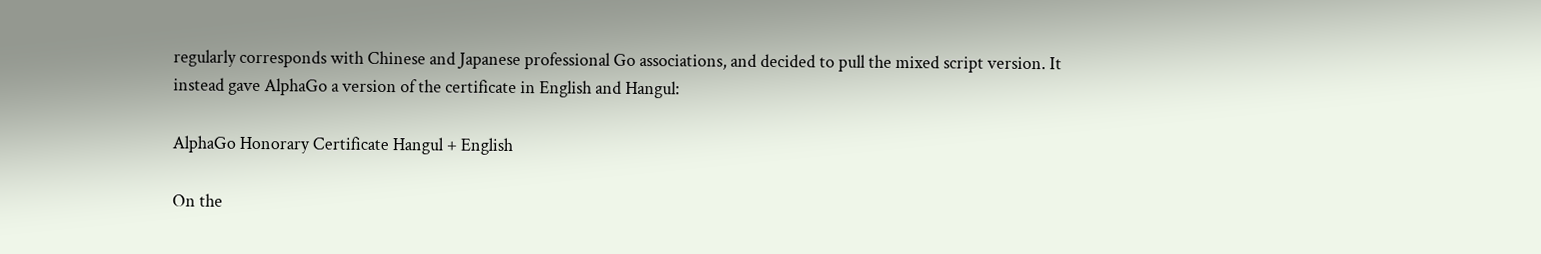regularly corresponds with Chinese and Japanese professional Go associations, and decided to pull the mixed script version. It instead gave AlphaGo a version of the certificate in English and Hangul:

AlphaGo Honorary Certificate Hangul + English

On the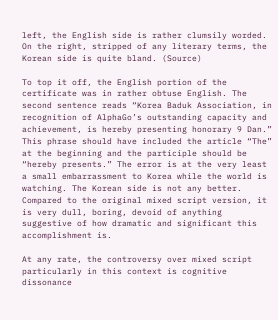left, the English side is rather clumsily worded. On the right, stripped of any literary terms, the Korean side is quite bland. (Source)

To top it off, the English portion of the certificate was in rather obtuse English. The second sentence reads “Korea Baduk Association, in recognition of AlphaGo’s outstanding capacity and achievement, is hereby presenting honorary 9 Dan.” This phrase should have included the article “The” at the beginning and the participle should be “hereby presents.” The error is at the very least a small embarrassment to Korea while the world is watching. The Korean side is not any better. Compared to the original mixed script version, it is very dull, boring, devoid of anything suggestive of how dramatic and significant this accomplishment is.

At any rate, the controversy over mixed script particularly in this context is cognitive dissonance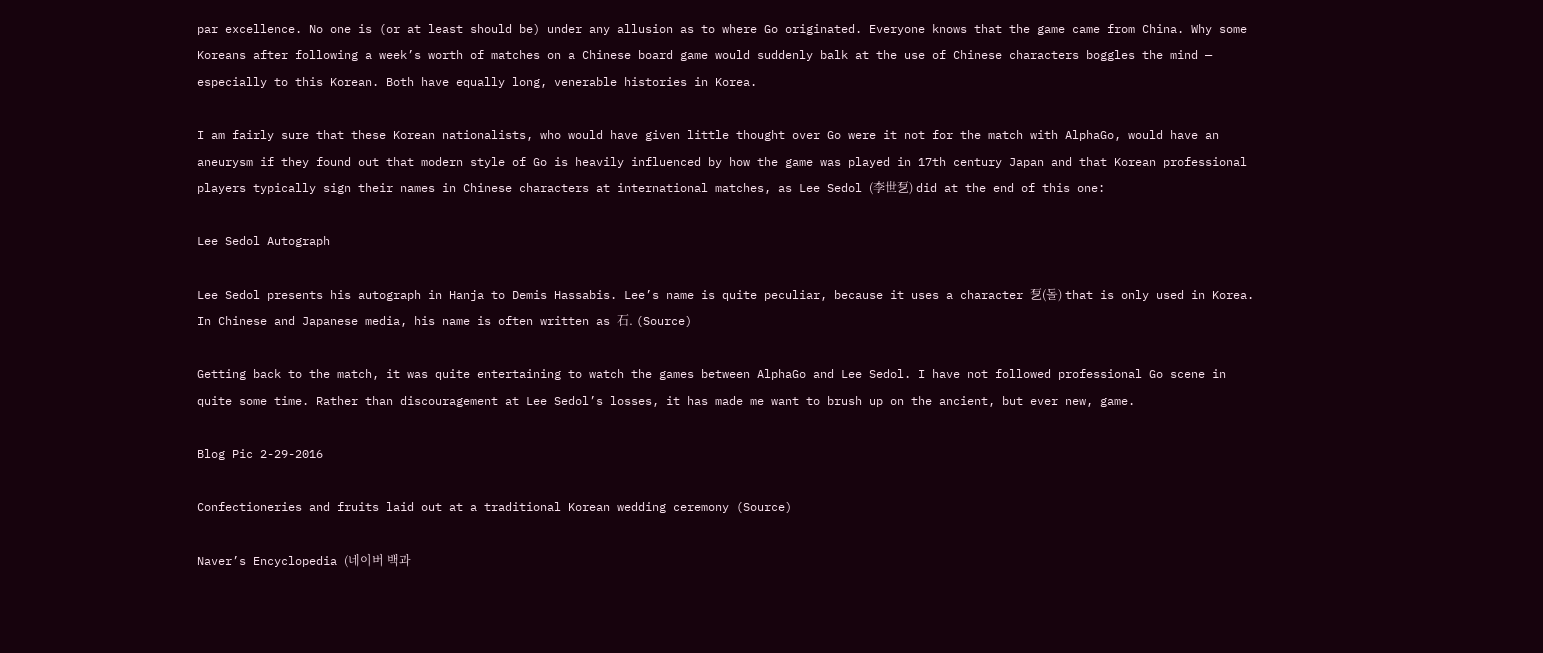par excellence. No one is (or at least should be) under any allusion as to where Go originated. Everyone knows that the game came from China. Why some Koreans after following a week’s worth of matches on a Chinese board game would suddenly balk at the use of Chinese characters boggles the mind — especially to this Korean. Both have equally long, venerable histories in Korea.

I am fairly sure that these Korean nationalists, who would have given little thought over Go were it not for the match with AlphaGo, would have an aneurysm if they found out that modern style of Go is heavily influenced by how the game was played in 17th century Japan and that Korean professional players typically sign their names in Chinese characters at international matches, as Lee Sedol (李世乭) did at the end of this one:

Lee Sedol Autograph

Lee Sedol presents his autograph in Hanja to Demis Hassabis. Lee’s name is quite peculiar, because it uses a character 乭(돌) that is only used in Korea. In Chinese and Japanese media, his name is often written as 石. (Source)

Getting back to the match, it was quite entertaining to watch the games between AlphaGo and Lee Sedol. I have not followed professional Go scene in quite some time. Rather than discouragement at Lee Sedol’s losses, it has made me want to brush up on the ancient, but ever new, game.

Blog Pic 2-29-2016

Confectioneries and fruits laid out at a traditional Korean wedding ceremony (Source)

Naver’s Encyclopedia (네이버 백과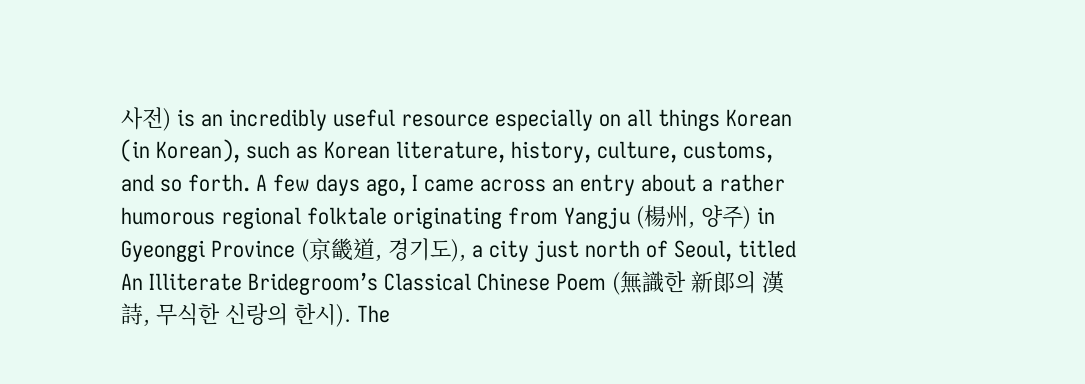사전) is an incredibly useful resource especially on all things Korean (in Korean), such as Korean literature, history, culture, customs, and so forth. A few days ago, I came across an entry about a rather humorous regional folktale originating from Yangju (楊州, 양주) in Gyeonggi Province (京畿道, 경기도), a city just north of Seoul, titled An Illiterate Bridegroom’s Classical Chinese Poem (無識한 新郞의 漢詩, 무식한 신랑의 한시). The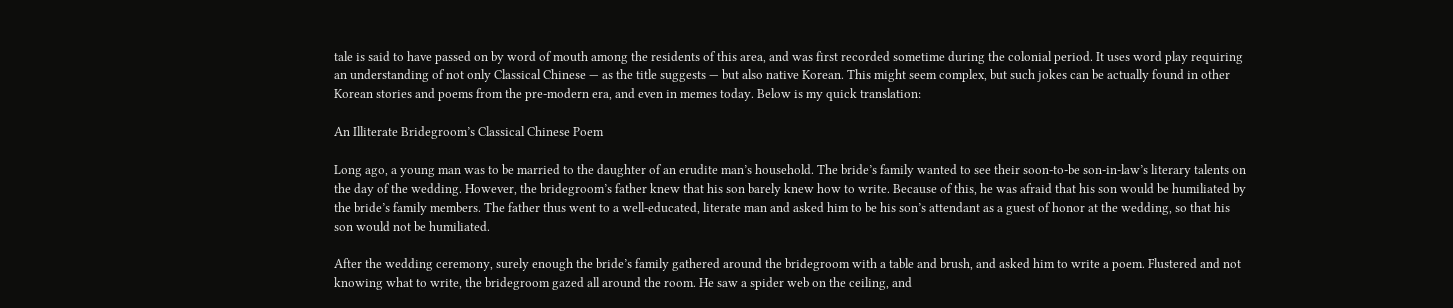tale is said to have passed on by word of mouth among the residents of this area, and was first recorded sometime during the colonial period. It uses word play requiring an understanding of not only Classical Chinese — as the title suggests — but also native Korean. This might seem complex, but such jokes can be actually found in other Korean stories and poems from the pre-modern era, and even in memes today. Below is my quick translation:

An Illiterate Bridegroom’s Classical Chinese Poem

Long ago, a young man was to be married to the daughter of an erudite man’s household. The bride’s family wanted to see their soon-to-be son-in-law’s literary talents on the day of the wedding. However, the bridegroom’s father knew that his son barely knew how to write. Because of this, he was afraid that his son would be humiliated by the bride’s family members. The father thus went to a well-educated, literate man and asked him to be his son’s attendant as a guest of honor at the wedding, so that his son would not be humiliated.

After the wedding ceremony, surely enough the bride’s family gathered around the bridegroom with a table and brush, and asked him to write a poem. Flustered and not knowing what to write, the bridegroom gazed all around the room. He saw a spider web on the ceiling, and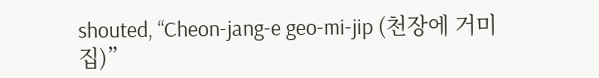shouted, “Cheon-jang-e geo-mi-jip (천장에 거미집)”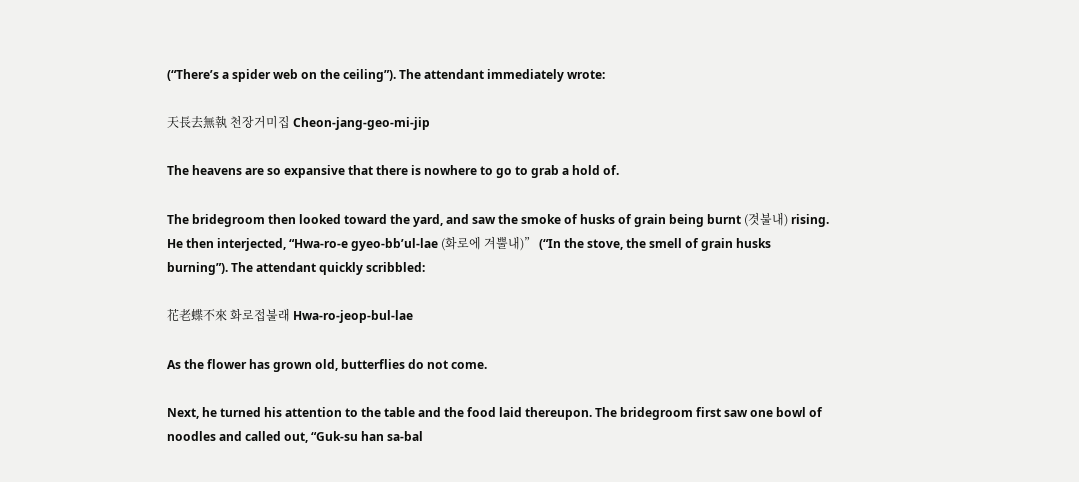(“There’s a spider web on the ceiling”). The attendant immediately wrote:

天長去無執 천장거미집 Cheon-jang-geo-mi-jip

The heavens are so expansive that there is nowhere to go to grab a hold of.

The bridegroom then looked toward the yard, and saw the smoke of husks of grain being burnt (겻불내) rising. He then interjected, “Hwa-ro-e gyeo-bb’ul-lae (화로에 겨뿔내)” (“In the stove, the smell of grain husks burning”). The attendant quickly scribbled:

花老蝶不來 화로접불래 Hwa-ro-jeop-bul-lae

As the flower has grown old, butterflies do not come.

Next, he turned his attention to the table and the food laid thereupon. The bridegroom first saw one bowl of noodles and called out, “Guk-su han sa-bal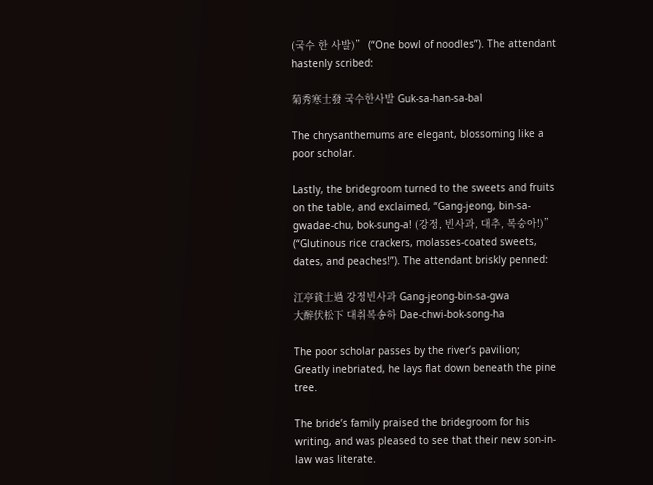(국수 한 사발)” (“One bowl of noodles”). The attendant hastenly scribed:

菊秀寒士發 국수한사발 Guk-sa-han-sa-bal

The chrysanthemums are elegant, blossoming like a poor scholar.

Lastly, the bridegroom turned to the sweets and fruits on the table, and exclaimed, “Gang-jeong, bin-sa-gwadae-chu, bok-sung-a! (강정, 빈사과, 대추, 복숭아!)” (“Glutinous rice crackers, molasses-coated sweets, dates, and peaches!”). The attendant briskly penned:

江亭貧士過 강정빈사과 Gang-jeong-bin-sa-gwa
大醉伏松下 대취복송하 Dae-chwi-bok-song-ha

The poor scholar passes by the river’s pavilion;
Greatly inebriated, he lays flat down beneath the pine tree.

The bride’s family praised the bridegroom for his writing, and was pleased to see that their new son-in-law was literate.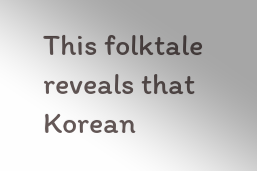This folktale reveals that Korean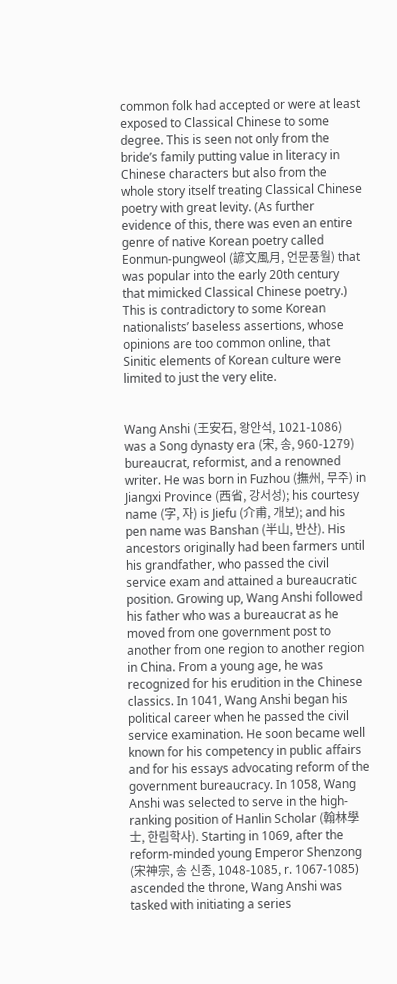common folk had accepted or were at least exposed to Classical Chinese to some degree. This is seen not only from the bride’s family putting value in literacy in Chinese characters but also from the whole story itself treating Classical Chinese poetry with great levity. (As further evidence of this, there was even an entire genre of native Korean poetry called Eonmun-pungweol (諺文風月, 언문풍월) that was popular into the early 20th century that mimicked Classical Chinese poetry.) This is contradictory to some Korean nationalists’ baseless assertions, whose opinions are too common online, that Sinitic elements of Korean culture were limited to just the very elite.


Wang Anshi (王安石, 왕안석, 1021-1086) was a Song dynasty era (宋, 송, 960-1279) bureaucrat, reformist, and a renowned writer. He was born in Fuzhou (撫州, 무주) in Jiangxi Province (西省, 강서성); his courtesy name (字, 자) is Jiefu (介甫, 개보); and his pen name was Banshan (半山, 반산). His ancestors originally had been farmers until his grandfather, who passed the civil service exam and attained a bureaucratic position. Growing up, Wang Anshi followed his father who was a bureaucrat as he moved from one government post to another from one region to another region in China. From a young age, he was recognized for his erudition in the Chinese classics. In 1041, Wang Anshi began his political career when he passed the civil service examination. He soon became well known for his competency in public affairs and for his essays advocating reform of the government bureaucracy. In 1058, Wang Anshi was selected to serve in the high-ranking position of Hanlin Scholar (翰林學士, 한림학사). Starting in 1069, after the reform-minded young Emperor Shenzong (宋神宗, 송 신종, 1048-1085, r. 1067-1085) ascended the throne, Wang Anshi was tasked with initiating a series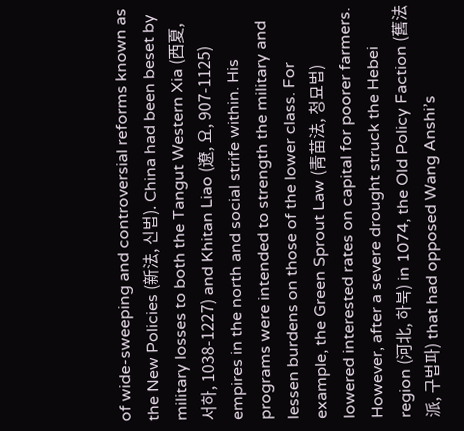of wide-sweeping and controversial reforms known as the New Policies (新法, 신법). China had been beset by military losses to both the Tangut Western Xia (西夏, 서하, 1038-1227) and Khitan Liao (遼, 요, 907-1125) empires in the north and social strife within. His programs were intended to strength the military and lessen burdens on those of the lower class. For example, the Green Sprout Law (靑苗法, 청묘법) lowered interested rates on capital for poorer farmers. However, after a severe drought struck the Hebei region (河北, 하북) in 1074, the Old Policy Faction (舊法派, 구법파) that had opposed Wang Anshi’s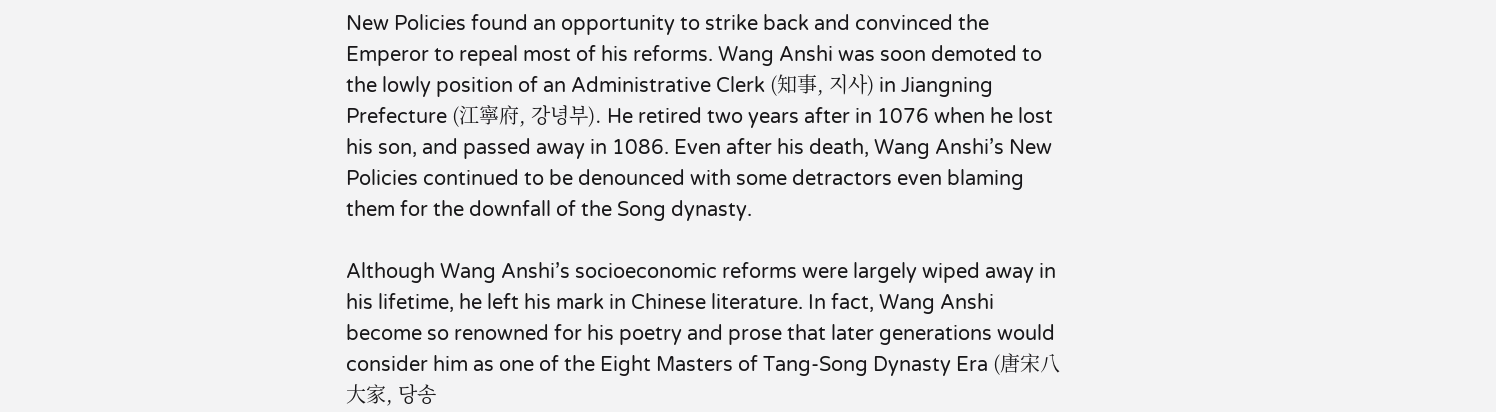New Policies found an opportunity to strike back and convinced the Emperor to repeal most of his reforms. Wang Anshi was soon demoted to the lowly position of an Administrative Clerk (知事, 지사) in Jiangning Prefecture (江寧府, 강녕부). He retired two years after in 1076 when he lost his son, and passed away in 1086. Even after his death, Wang Anshi’s New Policies continued to be denounced with some detractors even blaming them for the downfall of the Song dynasty.

Although Wang Anshi’s socioeconomic reforms were largely wiped away in his lifetime, he left his mark in Chinese literature. In fact, Wang Anshi become so renowned for his poetry and prose that later generations would consider him as one of the Eight Masters of Tang-Song Dynasty Era (唐宋八大家, 당송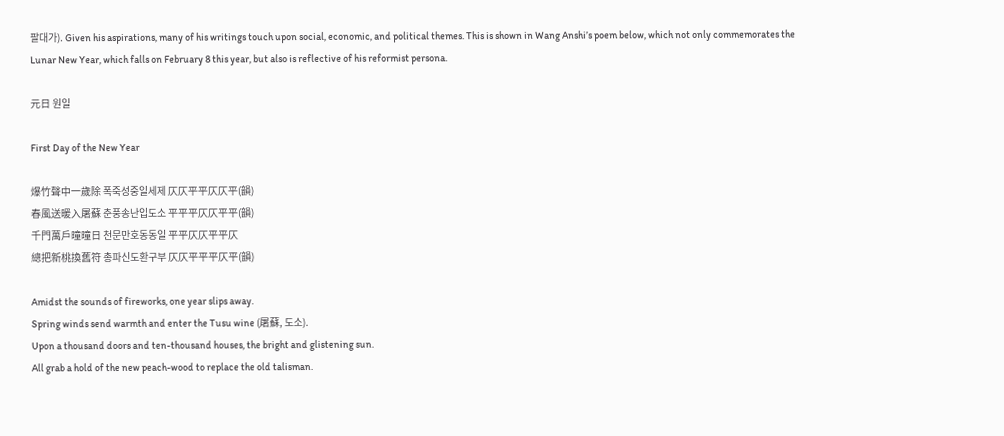팔대가). Given his aspirations, many of his writings touch upon social, economic, and political themes. This is shown in Wang Anshi’s poem below, which not only commemorates the Lunar New Year, which falls on February 8 this year, but also is reflective of his reformist persona.

元日 원일

First Day of the New Year

爆竹聲中一歲除 폭죽성중일세제 仄仄平平仄仄平(韻)
春風送暖入屠蘇 춘풍송난입도소 平平平仄仄平平(韻)
千門萬戶曈曈日 천문만호동동일 平平仄仄平平仄
總把新桃換舊符 총파신도환구부 仄仄平平平仄平(韻)

Amidst the sounds of fireworks, one year slips away.
Spring winds send warmth and enter the Tusu wine (屠蘇, 도소).
Upon a thousand doors and ten-thousand houses, the bright and glistening sun.
All grab a hold of the new peach-wood to replace the old talisman.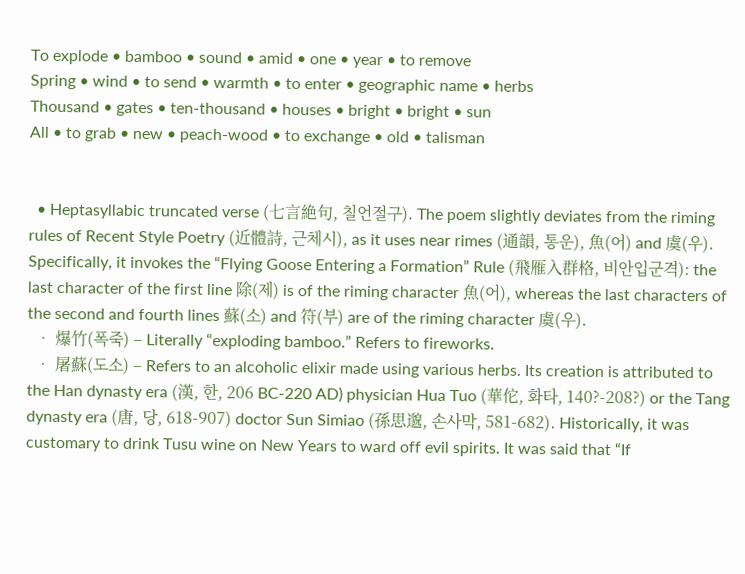To explode • bamboo • sound • amid • one • year • to remove
Spring • wind • to send • warmth • to enter • geographic name • herbs
Thousand • gates • ten-thousand • houses • bright • bright • sun
All • to grab • new • peach-wood • to exchange • old • talisman


  • Heptasyllabic truncated verse (七言絶句, 칠언절구). The poem slightly deviates from the riming rules of Recent Style Poetry (近體詩, 근체시), as it uses near rimes (通韻, 통운), 魚(어) and 虞(우). Specifically, it invokes the “Flying Goose Entering a Formation” Rule (飛雁入群格, 비안입군격): the last character of the first line 除(제) is of the riming character 魚(어), whereas the last characters of the second and fourth lines 蘇(소) and 符(부) are of the riming character 虞(우).
  • 爆竹(폭죽) – Literally “exploding bamboo.” Refers to fireworks.
  • 屠蘇(도소) – Refers to an alcoholic elixir made using various herbs. Its creation is attributed to the Han dynasty era (漢, 한, 206 BC-220 AD) physician Hua Tuo (華佗, 화타, 140?-208?) or the Tang dynasty era (唐, 당, 618-907) doctor Sun Simiao (孫思邈, 손사막, 581-682). Historically, it was customary to drink Tusu wine on New Years to ward off evil spirits. It was said that “If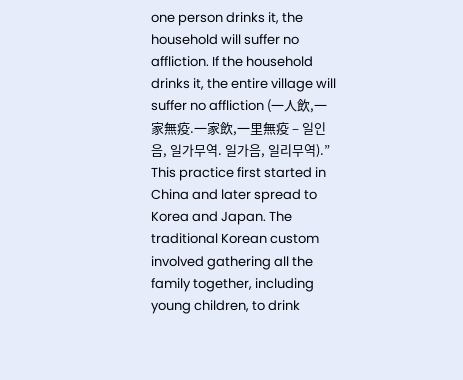one person drinks it, the household will suffer no affliction. If the household drinks it, the entire village will suffer no affliction (一人飲,一家無疫.一家飲,一里無疫 – 일인음, 일가무역. 일가음, 일리무역).” This practice first started in China and later spread to Korea and Japan. The traditional Korean custom involved gathering all the family together, including young children, to drink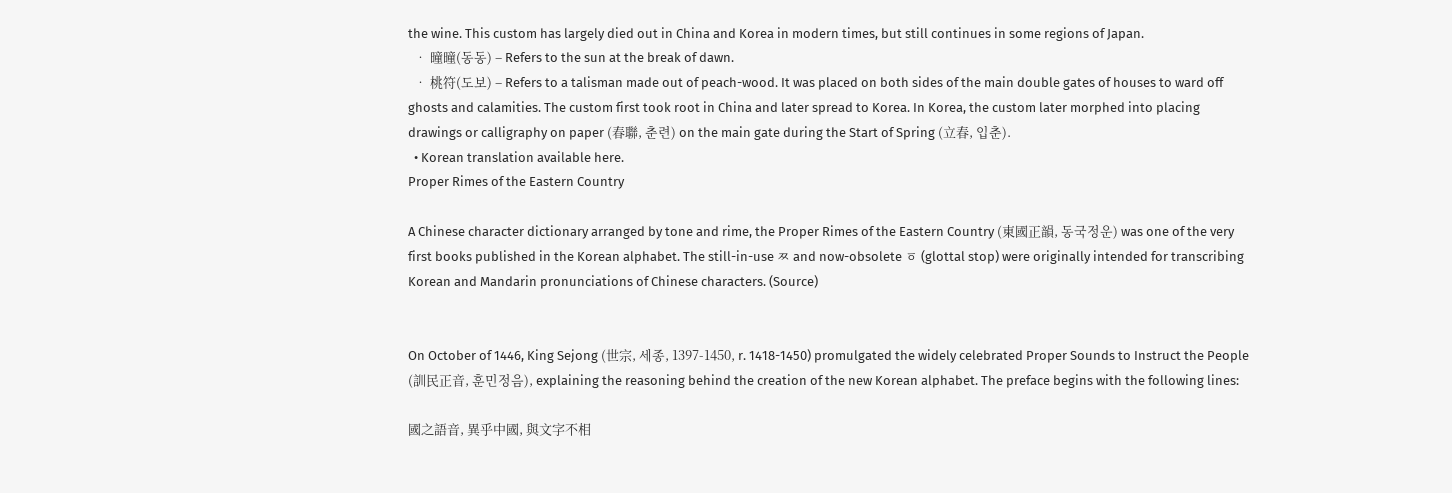the wine. This custom has largely died out in China and Korea in modern times, but still continues in some regions of Japan.
  • 曈曈(동동) – Refers to the sun at the break of dawn.
  • 桃符(도보) – Refers to a talisman made out of peach-wood. It was placed on both sides of the main double gates of houses to ward off ghosts and calamities. The custom first took root in China and later spread to Korea. In Korea, the custom later morphed into placing drawings or calligraphy on paper (春聯, 춘련) on the main gate during the Start of Spring (立春, 입춘).
  • Korean translation available here.
Proper Rimes of the Eastern Country

A Chinese character dictionary arranged by tone and rime, the Proper Rimes of the Eastern Country (東國正韻, 동국정운) was one of the very first books published in the Korean alphabet. The still-in-use ㅉ and now-obsolete ㆆ (glottal stop) were originally intended for transcribing Korean and Mandarin pronunciations of Chinese characters. (Source)


On October of 1446, King Sejong (世宗, 세종, 1397-1450, r. 1418-1450) promulgated the widely celebrated Proper Sounds to Instruct the People (訓民正音, 훈민정음), explaining the reasoning behind the creation of the new Korean alphabet. The preface begins with the following lines:

國之語音, 異乎中國, 與文字不相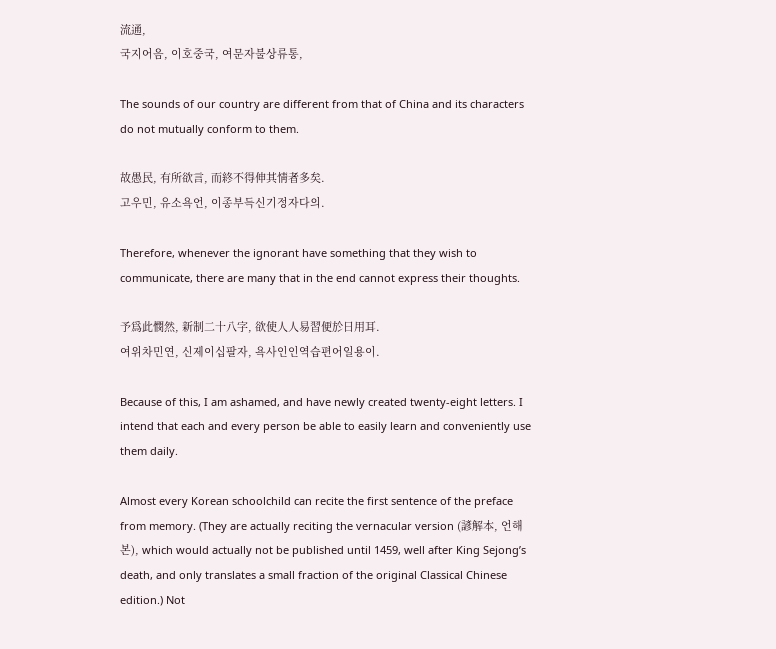流通,
국지어음, 이호중국, 여문자불상류통,

The sounds of our country are different from that of China and its characters do not mutually conform to them.

故愚民, 有所欲言, 而終不得伸其情者多矣.
고우민, 유소욕언, 이종부득신기정자다의.

Therefore, whenever the ignorant have something that they wish to communicate, there are many that in the end cannot express their thoughts.

予爲此憫然, 新制二十八字, 欲使人人易習便於日用耳.
여위차민연, 신제이십팔자, 욕사인인역습편어일용이.

Because of this, I am ashamed, and have newly created twenty-eight letters. I intend that each and every person be able to easily learn and conveniently use them daily.

Almost every Korean schoolchild can recite the first sentence of the preface from memory. (They are actually reciting the vernacular version (諺解本, 언해본), which would actually not be published until 1459, well after King Sejong’s death, and only translates a small fraction of the original Classical Chinese edition.) Not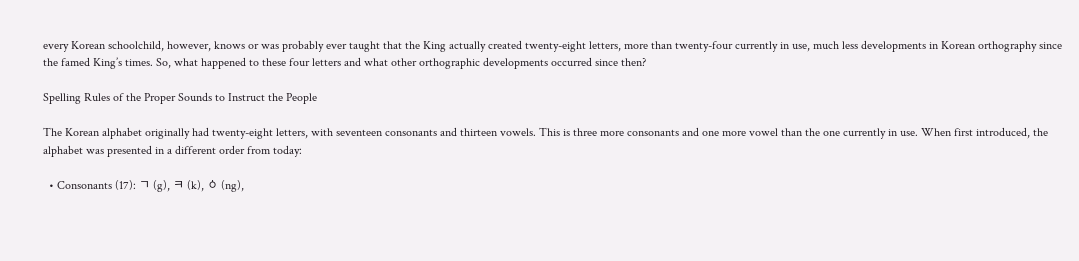every Korean schoolchild, however, knows or was probably ever taught that the King actually created twenty-eight letters, more than twenty-four currently in use, much less developments in Korean orthography since the famed King’s times. So, what happened to these four letters and what other orthographic developments occurred since then?

Spelling Rules of the Proper Sounds to Instruct the People

The Korean alphabet originally had twenty-eight letters, with seventeen consonants and thirteen vowels. This is three more consonants and one more vowel than the one currently in use. When first introduced, the alphabet was presented in a different order from today:

  • Consonants (17): ㄱ (g), ㅋ (k), ㆁ (ng),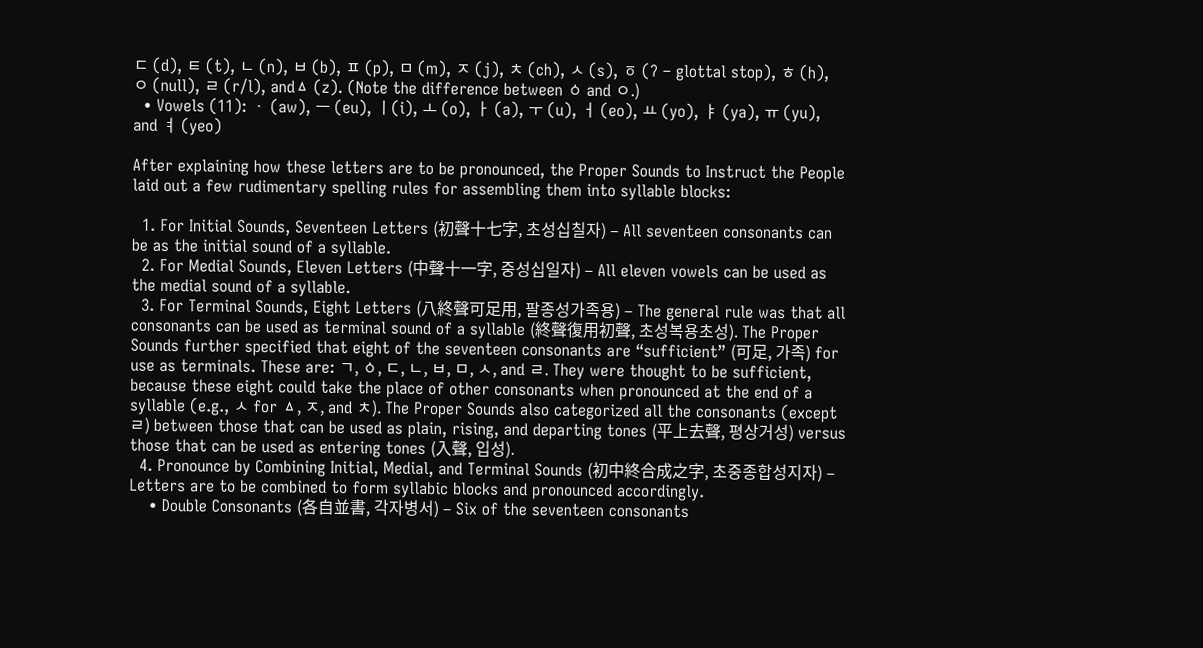ㄷ (d), ㅌ (t), ㄴ (n), ㅂ (b), ㅍ (p), ㅁ (m), ㅈ (j), ㅊ (ch), ㅅ (s), ㆆ (ʔ – glottal stop), ㅎ (h), ㅇ (null), ㄹ (r/l), andㅿ (z). (Note the difference between ㆁ and ㅇ.)
  • Vowels (11): ㆍ (aw), ㅡ (eu), ㅣ(i), ㅗ (o), ㅏ (a), ㅜ (u), ㅓ (eo), ㅛ (yo), ㅑ (ya), ㅠ (yu), and ㅕ (yeo)

After explaining how these letters are to be pronounced, the Proper Sounds to Instruct the People laid out a few rudimentary spelling rules for assembling them into syllable blocks:

  1. For Initial Sounds, Seventeen Letters (初聲十七字, 초성십칠자) – All seventeen consonants can be as the initial sound of a syllable.
  2. For Medial Sounds, Eleven Letters (中聲十一字, 중성십일자) – All eleven vowels can be used as the medial sound of a syllable.
  3. For Terminal Sounds, Eight Letters (八終聲可足用, 팔종성가족용) – The general rule was that all consonants can be used as terminal sound of a syllable (終聲復用初聲, 초성복용초성). The Proper Sounds further specified that eight of the seventeen consonants are “sufficient” (可足, 가족) for use as terminals. These are: ㄱ, ㆁ, ㄷ, ㄴ, ㅂ, ㅁ, ㅅ, and ㄹ. They were thought to be sufficient, because these eight could take the place of other consonants when pronounced at the end of a syllable (e.g., ㅅ for ㅿ, ㅈ, and ㅊ). The Proper Sounds also categorized all the consonants (except ㄹ) between those that can be used as plain, rising, and departing tones (平上去聲, 평상거성) versus those that can be used as entering tones (入聲, 입성).
  4. Pronounce by Combining Initial, Medial, and Terminal Sounds (初中終合成之字, 초중종합성지자) – Letters are to be combined to form syllabic blocks and pronounced accordingly.
    • Double Consonants (各自並書, 각자병서) – Six of the seventeen consonants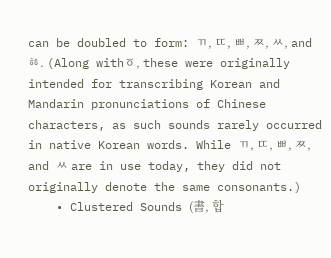can be doubled to form: ㄲ, ㄸ, ㅃ, ㅉ, ㅆ, and ㆅ. (Along withㆆ, these were originally intended for transcribing Korean and Mandarin pronunciations of Chinese characters, as such sounds rarely occurred in native Korean words. While ㄲ, ㄸ, ㅃ, ㅉ, and ㅆ are in use today, they did not originally denote the same consonants.)
    • Clustered Sounds (書, 합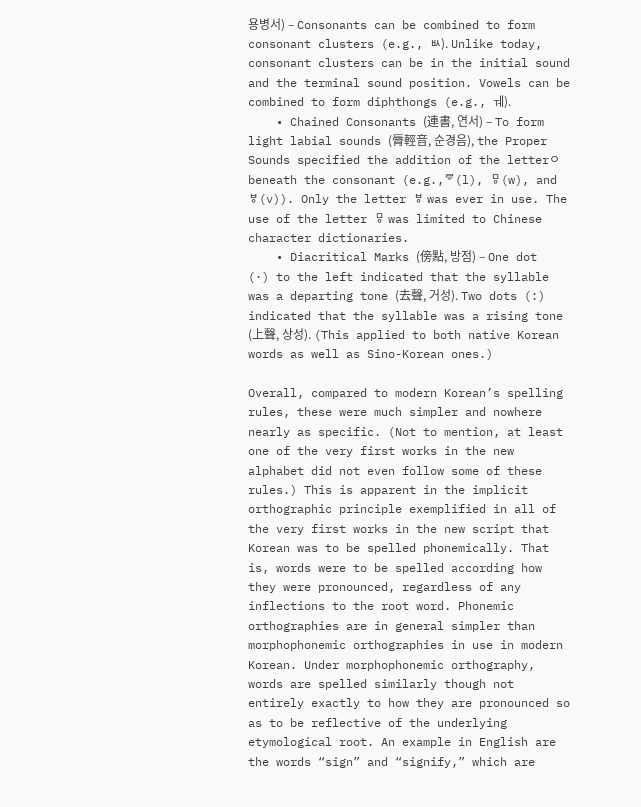용병서) – Consonants can be combined to form consonant clusters (e.g., ㅄ). Unlike today, consonant clusters can be in the initial sound and the terminal sound position. Vowels can be combined to form diphthongs (e.g., ㅞ).
    • Chained Consonants (連書, 연서) – To form light labial sounds (脣輕音, 순경음), the Proper Sounds specified the addition of the letterㅇ beneath the consonant (e.g.,ᄛ(l), ㅱ(w), and ㅸ(v)). Only the letter ㅸ was ever in use. The use of the letter ㅱ was limited to Chinese character dictionaries.
    • Diacritical Marks (傍點, 방점) – One dot (·) to the left indicated that the syllable was a departing tone (去聲, 거성). Two dots (:) indicated that the syllable was a rising tone (上聲, 상성). (This applied to both native Korean words as well as Sino-Korean ones.)

Overall, compared to modern Korean’s spelling rules, these were much simpler and nowhere nearly as specific. (Not to mention, at least one of the very first works in the new alphabet did not even follow some of these rules.) This is apparent in the implicit orthographic principle exemplified in all of the very first works in the new script that Korean was to be spelled phonemically. That is, words were to be spelled according how they were pronounced, regardless of any inflections to the root word. Phonemic orthographies are in general simpler than morphophonemic orthographies in use in modern Korean. Under morphophonemic orthography, words are spelled similarly though not entirely exactly to how they are pronounced so as to be reflective of the underlying etymological root. An example in English are the words “sign” and “signify,” which are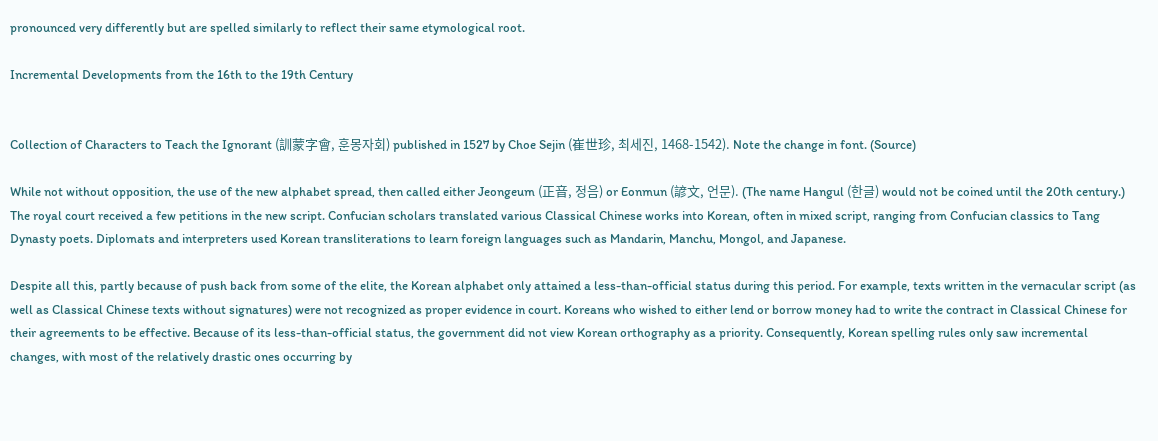pronounced very differently but are spelled similarly to reflect their same etymological root.

Incremental Developments from the 16th to the 19th Century


Collection of Characters to Teach the Ignorant (訓蒙字會, 훈몽자회) published in 1527 by Choe Sejin (崔世珍, 최세진, 1468-1542). Note the change in font. (Source)

While not without opposition, the use of the new alphabet spread, then called either Jeongeum (正音, 정음) or Eonmun (諺文, 언문). (The name Hangul (한글) would not be coined until the 20th century.) The royal court received a few petitions in the new script. Confucian scholars translated various Classical Chinese works into Korean, often in mixed script, ranging from Confucian classics to Tang Dynasty poets. Diplomats and interpreters used Korean transliterations to learn foreign languages such as Mandarin, Manchu, Mongol, and Japanese.

Despite all this, partly because of push back from some of the elite, the Korean alphabet only attained a less-than-official status during this period. For example, texts written in the vernacular script (as well as Classical Chinese texts without signatures) were not recognized as proper evidence in court. Koreans who wished to either lend or borrow money had to write the contract in Classical Chinese for their agreements to be effective. Because of its less-than-official status, the government did not view Korean orthography as a priority. Consequently, Korean spelling rules only saw incremental changes, with most of the relatively drastic ones occurring by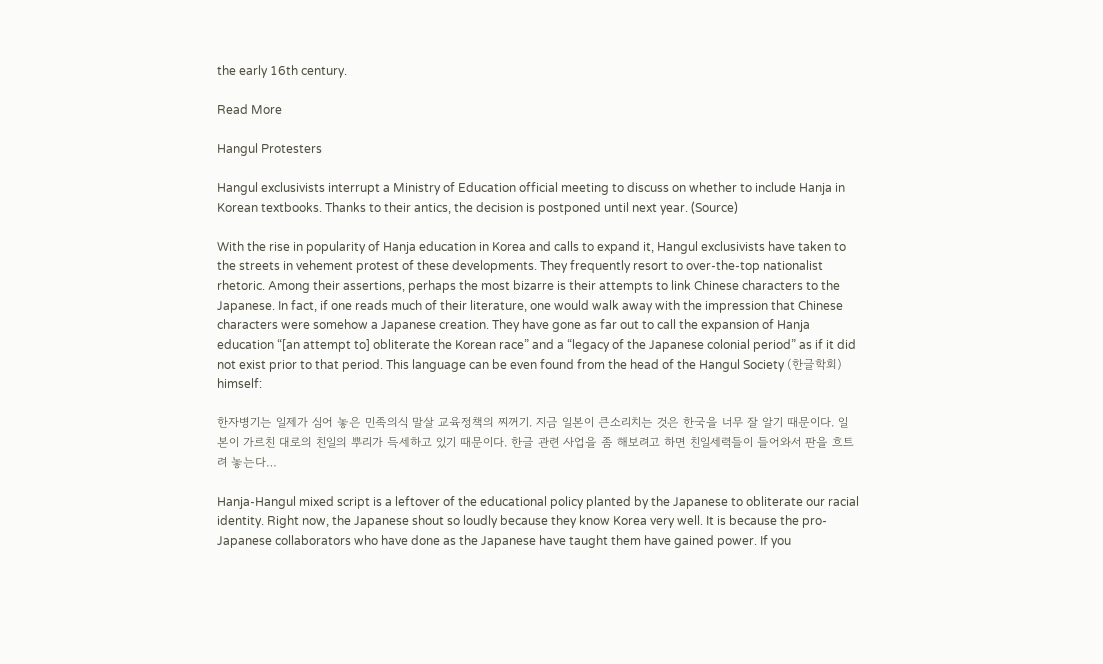the early 16th century.

Read More

Hangul Protesters

Hangul exclusivists interrupt a Ministry of Education official meeting to discuss on whether to include Hanja in Korean textbooks. Thanks to their antics, the decision is postponed until next year. (Source)

With the rise in popularity of Hanja education in Korea and calls to expand it, Hangul exclusivists have taken to the streets in vehement protest of these developments. They frequently resort to over-the-top nationalist rhetoric. Among their assertions, perhaps the most bizarre is their attempts to link Chinese characters to the Japanese. In fact, if one reads much of their literature, one would walk away with the impression that Chinese characters were somehow a Japanese creation. They have gone as far out to call the expansion of Hanja education “[an attempt to] obliterate the Korean race” and a “legacy of the Japanese colonial period” as if it did not exist prior to that period. This language can be even found from the head of the Hangul Society (한글학회) himself:

한자병기는 일제가 심어 놓은 민족의식 말살 교육정책의 찌꺼기. 지금 일본이 큰소리치는 것은 한국을 너무 잘 알기 때문이다. 일본이 가르친 대로의 친일의 뿌리가 득세하고 있기 때문이다. 한글 관련 사업을 좀 해보려고 하면 친일세력들이 들어와서 판을 흐트려 놓는다…

Hanja-Hangul mixed script is a leftover of the educational policy planted by the Japanese to obliterate our racial identity. Right now, the Japanese shout so loudly because they know Korea very well. It is because the pro-Japanese collaborators who have done as the Japanese have taught them have gained power. If you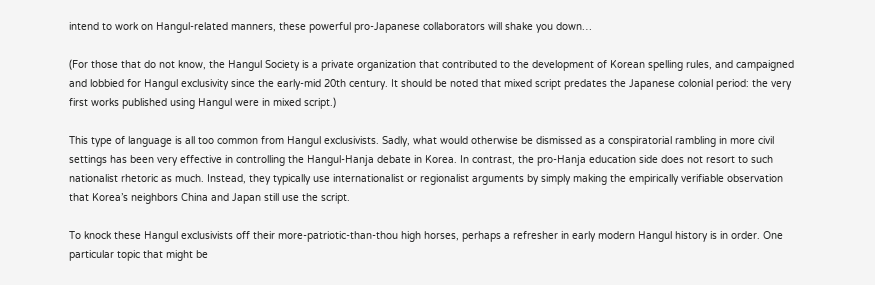intend to work on Hangul-related manners, these powerful pro-Japanese collaborators will shake you down…

(For those that do not know, the Hangul Society is a private organization that contributed to the development of Korean spelling rules, and campaigned and lobbied for Hangul exclusivity since the early-mid 20th century. It should be noted that mixed script predates the Japanese colonial period: the very first works published using Hangul were in mixed script.)

This type of language is all too common from Hangul exclusivists. Sadly, what would otherwise be dismissed as a conspiratorial rambling in more civil settings has been very effective in controlling the Hangul-Hanja debate in Korea. In contrast, the pro-Hanja education side does not resort to such nationalist rhetoric as much. Instead, they typically use internationalist or regionalist arguments by simply making the empirically verifiable observation that Korea’s neighbors China and Japan still use the script.

To knock these Hangul exclusivists off their more-patriotic-than-thou high horses, perhaps a refresher in early modern Hangul history is in order. One particular topic that might be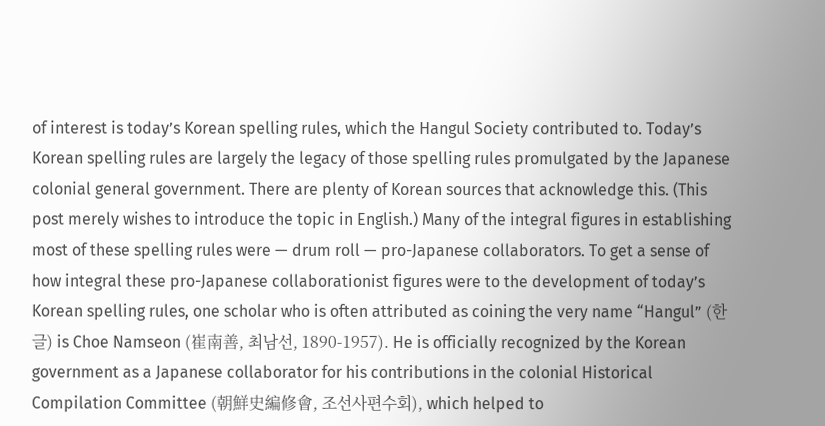of interest is today’s Korean spelling rules, which the Hangul Society contributed to. Today’s Korean spelling rules are largely the legacy of those spelling rules promulgated by the Japanese colonial general government. There are plenty of Korean sources that acknowledge this. (This post merely wishes to introduce the topic in English.) Many of the integral figures in establishing most of these spelling rules were — drum roll — pro-Japanese collaborators. To get a sense of how integral these pro-Japanese collaborationist figures were to the development of today’s Korean spelling rules, one scholar who is often attributed as coining the very name “Hangul” (한글) is Choe Namseon (崔南善, 최남선, 1890-1957). He is officially recognized by the Korean government as a Japanese collaborator for his contributions in the colonial Historical Compilation Committee (朝鮮史編修會, 조선사편수회), which helped to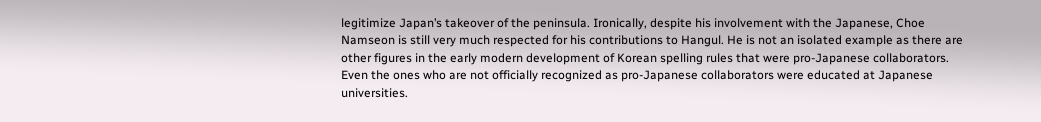legitimize Japan’s takeover of the peninsula. Ironically, despite his involvement with the Japanese, Choe Namseon is still very much respected for his contributions to Hangul. He is not an isolated example as there are other figures in the early modern development of Korean spelling rules that were pro-Japanese collaborators. Even the ones who are not officially recognized as pro-Japanese collaborators were educated at Japanese universities.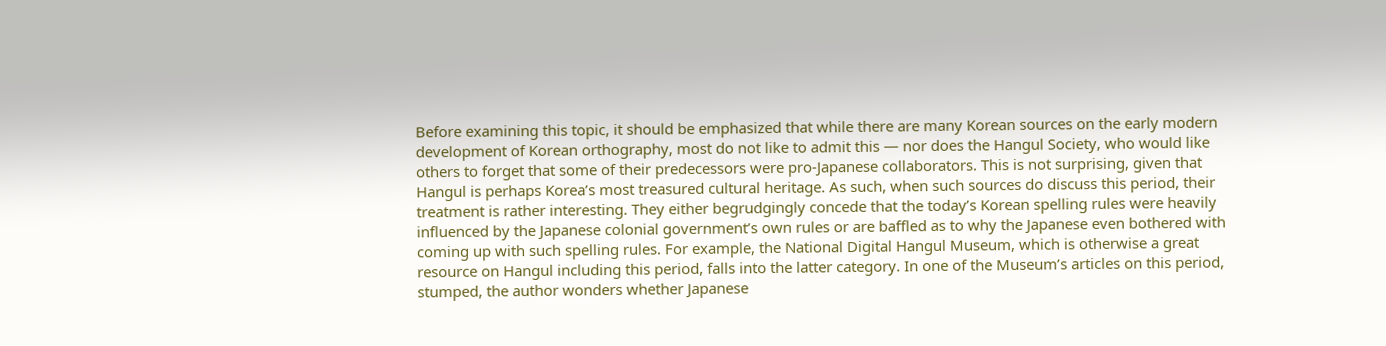Before examining this topic, it should be emphasized that while there are many Korean sources on the early modern development of Korean orthography, most do not like to admit this — nor does the Hangul Society, who would like others to forget that some of their predecessors were pro-Japanese collaborators. This is not surprising, given that Hangul is perhaps Korea’s most treasured cultural heritage. As such, when such sources do discuss this period, their treatment is rather interesting. They either begrudgingly concede that the today’s Korean spelling rules were heavily influenced by the Japanese colonial government’s own rules or are baffled as to why the Japanese even bothered with coming up with such spelling rules. For example, the National Digital Hangul Museum, which is otherwise a great resource on Hangul including this period, falls into the latter category. In one of the Museum’s articles on this period, stumped, the author wonders whether Japanese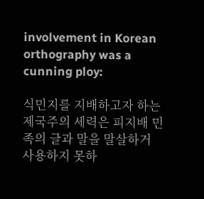involvement in Korean orthography was a cunning ploy:

식민지를 지배하고자 하는 제국주의 세력은 피지배 민족의 글과 말을 말살하거 사용하지 못하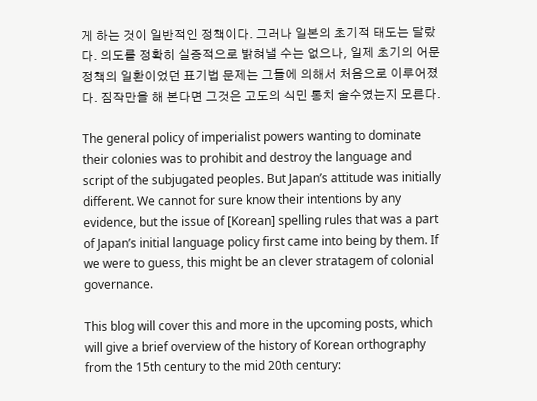게 하는 것이 일반적인 정책이다. 그러나 일본의 초기적 태도는 달랐다. 의도를 정확히 실증적으로 밝혀낼 수는 없으나, 일제 초기의 어문 정책의 일환이었던 표기법 문제는 그들에 의해서 처음으로 이루어졌다. 짐작만을 해 본다면 그것은 고도의 식민 통치 술수였는지 모른다.

The general policy of imperialist powers wanting to dominate their colonies was to prohibit and destroy the language and script of the subjugated peoples. But Japan’s attitude was initially different. We cannot for sure know their intentions by any evidence, but the issue of [Korean] spelling rules that was a part of Japan’s initial language policy first came into being by them. If we were to guess, this might be an clever stratagem of colonial governance.

This blog will cover this and more in the upcoming posts, which will give a brief overview of the history of Korean orthography from the 15th century to the mid 20th century: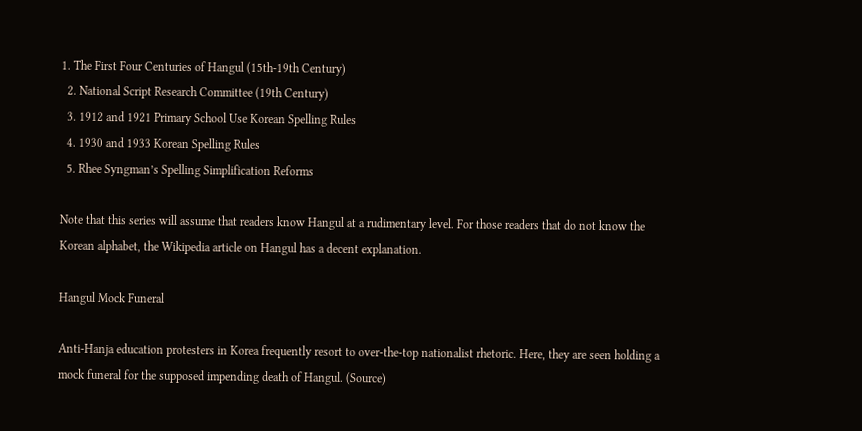1. The First Four Centuries of Hangul (15th-19th Century)
  2. National Script Research Committee (19th Century)
  3. 1912 and 1921 Primary School Use Korean Spelling Rules
  4. 1930 and 1933 Korean Spelling Rules
  5. Rhee Syngman’s Spelling Simplification Reforms

Note that this series will assume that readers know Hangul at a rudimentary level. For those readers that do not know the Korean alphabet, the Wikipedia article on Hangul has a decent explanation.

Hangul Mock Funeral

Anti-Hanja education protesters in Korea frequently resort to over-the-top nationalist rhetoric. Here, they are seen holding a mock funeral for the supposed impending death of Hangul. (Source)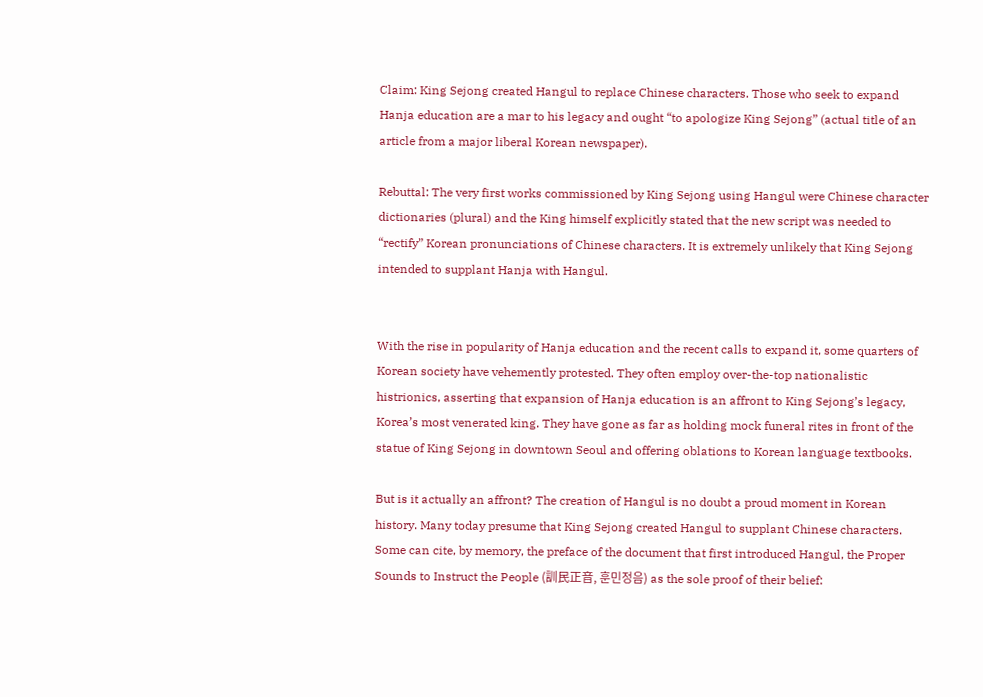Claim: King Sejong created Hangul to replace Chinese characters. Those who seek to expand Hanja education are a mar to his legacy and ought “to apologize King Sejong” (actual title of an article from a major liberal Korean newspaper).

Rebuttal: The very first works commissioned by King Sejong using Hangul were Chinese character dictionaries (plural) and the King himself explicitly stated that the new script was needed to “rectify” Korean pronunciations of Chinese characters. It is extremely unlikely that King Sejong intended to supplant Hanja with Hangul.


With the rise in popularity of Hanja education and the recent calls to expand it, some quarters of Korean society have vehemently protested. They often employ over-the-top nationalistic histrionics, asserting that expansion of Hanja education is an affront to King Sejong’s legacy, Korea’s most venerated king. They have gone as far as holding mock funeral rites in front of the statue of King Sejong in downtown Seoul and offering oblations to Korean language textbooks.

But is it actually an affront? The creation of Hangul is no doubt a proud moment in Korean history. Many today presume that King Sejong created Hangul to supplant Chinese characters. Some can cite, by memory, the preface of the document that first introduced Hangul, the Proper Sounds to Instruct the People (訓民正音, 훈민정음) as the sole proof of their belief: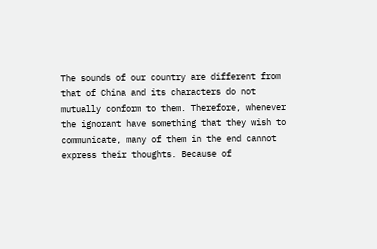The sounds of our country are different from that of China and its characters do not mutually conform to them. Therefore, whenever the ignorant have something that they wish to communicate, many of them in the end cannot express their thoughts. Because of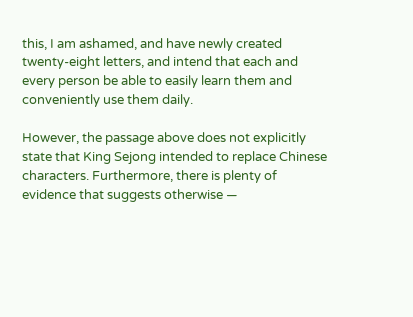this, I am ashamed, and have newly created twenty-eight letters, and intend that each and every person be able to easily learn them and conveniently use them daily.

However, the passage above does not explicitly state that King Sejong intended to replace Chinese characters. Furthermore, there is plenty of evidence that suggests otherwise —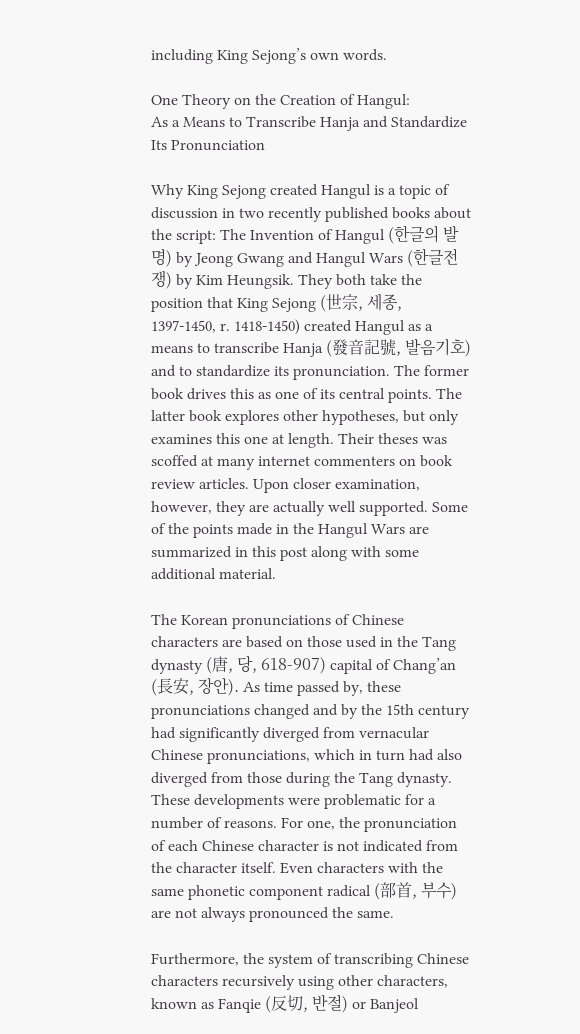including King Sejong’s own words.

One Theory on the Creation of Hangul:
As a Means to Transcribe Hanja and Standardize Its Pronunciation

Why King Sejong created Hangul is a topic of discussion in two recently published books about the script: The Invention of Hangul (한글의 발명) by Jeong Gwang and Hangul Wars (한글전쟁) by Kim Heungsik. They both take the position that King Sejong (世宗, 세종, 1397-1450, r. 1418-1450) created Hangul as a means to transcribe Hanja (發音記號, 발음기호) and to standardize its pronunciation. The former book drives this as one of its central points. The latter book explores other hypotheses, but only examines this one at length. Their theses was scoffed at many internet commenters on book review articles. Upon closer examination, however, they are actually well supported. Some of the points made in the Hangul Wars are summarized in this post along with some additional material.

The Korean pronunciations of Chinese characters are based on those used in the Tang dynasty (唐, 당, 618-907) capital of Chang’an (長安, 장안). As time passed by, these pronunciations changed and by the 15th century had significantly diverged from vernacular Chinese pronunciations, which in turn had also diverged from those during the Tang dynasty. These developments were problematic for a number of reasons. For one, the pronunciation of each Chinese character is not indicated from the character itself. Even characters with the same phonetic component radical (部首, 부수) are not always pronounced the same.

Furthermore, the system of transcribing Chinese characters recursively using other characters, known as Fanqie (反切, 반절) or Banjeol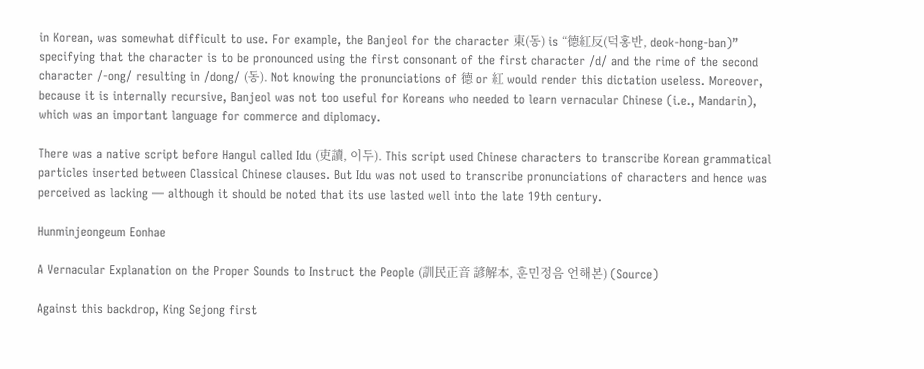in Korean, was somewhat difficult to use. For example, the Banjeol for the character 東(동) is “德紅反(덕홍반, deok-hong-ban)” specifying that the character is to be pronounced using the first consonant of the first character /d/ and the rime of the second character /-ong/ resulting in /dong/ (동). Not knowing the pronunciations of 德 or 紅 would render this dictation useless. Moreover, because it is internally recursive, Banjeol was not too useful for Koreans who needed to learn vernacular Chinese (i.e., Mandarin), which was an important language for commerce and diplomacy.

There was a native script before Hangul called Idu (吏讀, 이두). This script used Chinese characters to transcribe Korean grammatical particles inserted between Classical Chinese clauses. But Idu was not used to transcribe pronunciations of characters and hence was perceived as lacking — although it should be noted that its use lasted well into the late 19th century.

Hunminjeongeum Eonhae

A Vernacular Explanation on the Proper Sounds to Instruct the People (訓民正音 諺解本, 훈민정음 언해본) (Source)

Against this backdrop, King Sejong first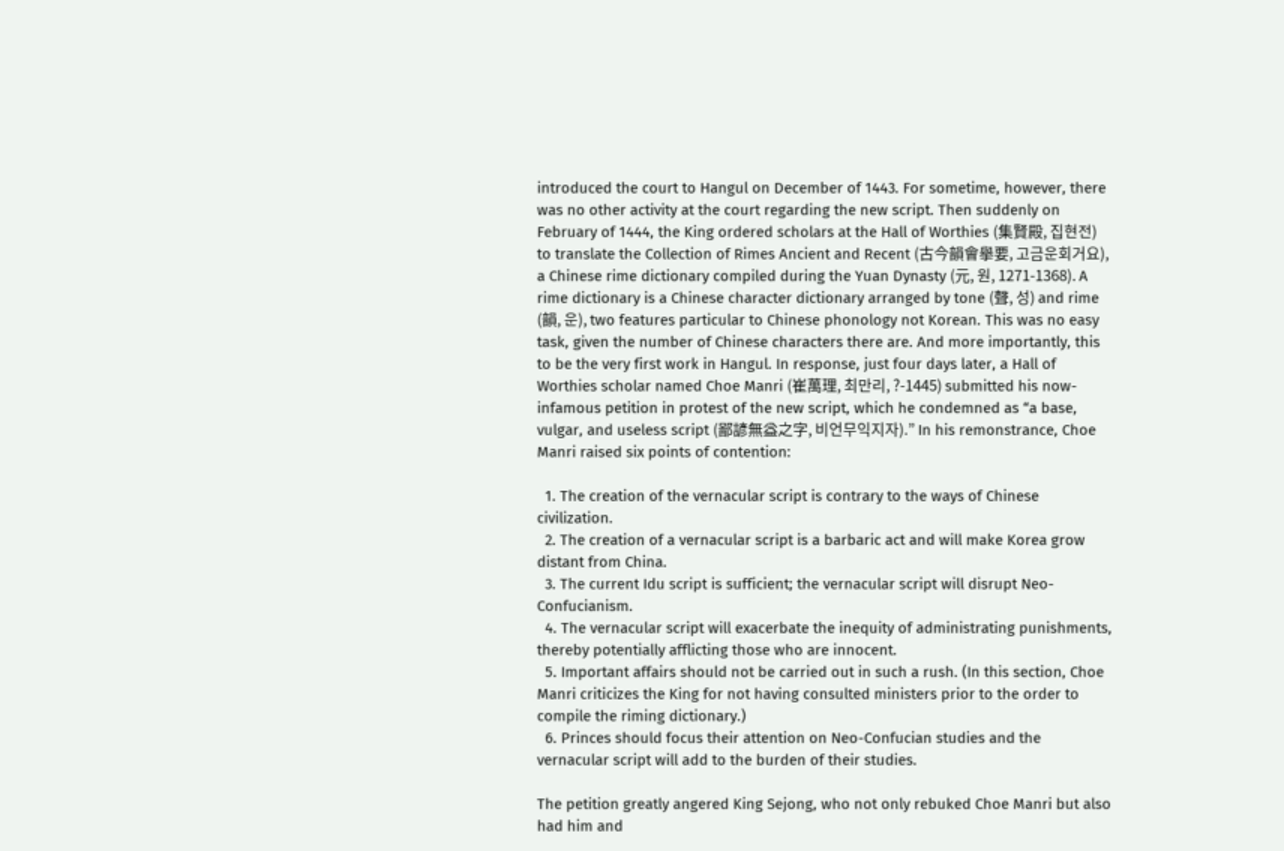introduced the court to Hangul on December of 1443. For sometime, however, there was no other activity at the court regarding the new script. Then suddenly on February of 1444, the King ordered scholars at the Hall of Worthies (集賢殿, 집현전) to translate the Collection of Rimes Ancient and Recent (古今韻會擧要, 고금운회거요), a Chinese rime dictionary compiled during the Yuan Dynasty (元, 원, 1271-1368). A rime dictionary is a Chinese character dictionary arranged by tone (聲, 성) and rime (韻, 운), two features particular to Chinese phonology not Korean. This was no easy task, given the number of Chinese characters there are. And more importantly, this to be the very first work in Hangul. In response, just four days later, a Hall of Worthies scholar named Choe Manri (崔萬理, 최만리, ?-1445) submitted his now-infamous petition in protest of the new script, which he condemned as “a base, vulgar, and useless script (鄙諺無益之字, 비언무익지자).” In his remonstrance, Choe Manri raised six points of contention:

  1. The creation of the vernacular script is contrary to the ways of Chinese civilization.
  2. The creation of a vernacular script is a barbaric act and will make Korea grow distant from China.
  3. The current Idu script is sufficient; the vernacular script will disrupt Neo-Confucianism.
  4. The vernacular script will exacerbate the inequity of administrating punishments, thereby potentially afflicting those who are innocent.
  5. Important affairs should not be carried out in such a rush. (In this section, Choe Manri criticizes the King for not having consulted ministers prior to the order to compile the riming dictionary.)
  6. Princes should focus their attention on Neo-Confucian studies and the vernacular script will add to the burden of their studies.

The petition greatly angered King Sejong, who not only rebuked Choe Manri but also had him and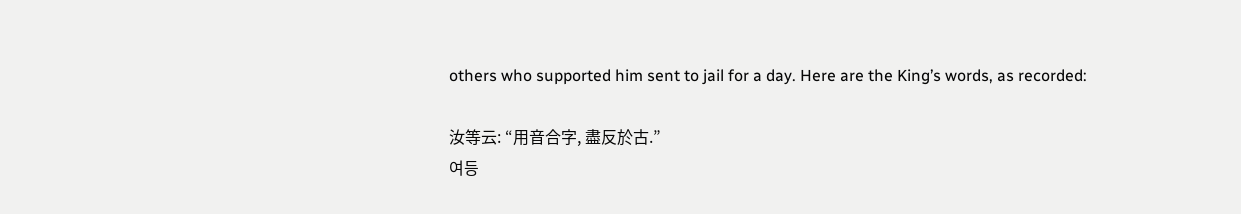others who supported him sent to jail for a day. Here are the King’s words, as recorded:

汝等云: “用音合字, 盡反於古.”
여등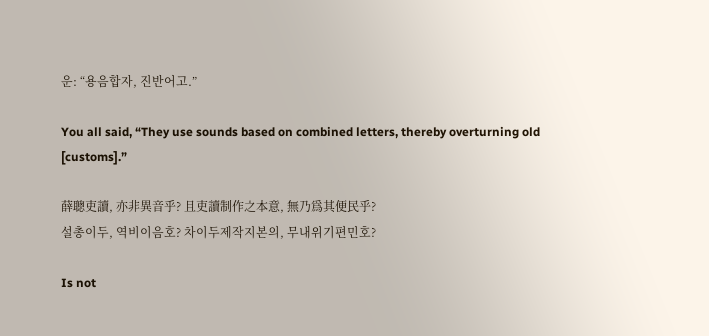운: “용음합자, 진반어고.”

You all said, “They use sounds based on combined letters, thereby overturning old [customs].”

薛聰吏讀, 亦非異音乎? 且吏讀制作之本意, 無乃爲其便民乎?
설총이두, 역비이음호? 차이두제작지본의, 무내위기편민호?

Is not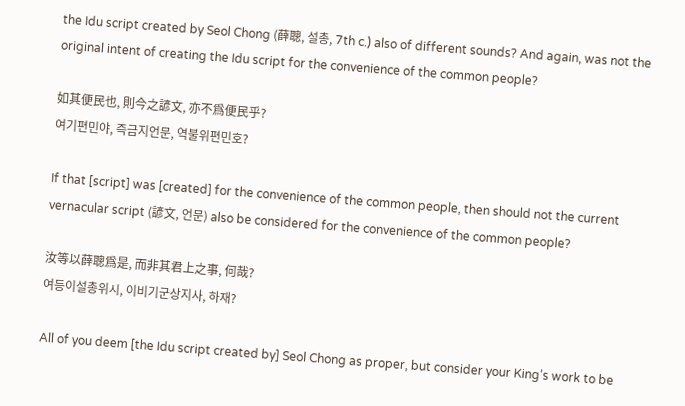the Idu script created by Seol Chong (薛聰, 설총, 7th c.) also of different sounds? And again, was not the original intent of creating the Idu script for the convenience of the common people?

如其便民也, 則今之諺文, 亦不爲便民乎?
여기편민야, 즉금지언문, 역불위편민호?

If that [script] was [created] for the convenience of the common people, then should not the current vernacular script (諺文, 언문) also be considered for the convenience of the common people?

汝等以薛聰爲是, 而非其君上之事, 何哉?
여등이설총위시, 이비기군상지사, 하재?

All of you deem [the Idu script created by] Seol Chong as proper, but consider your King’s work to be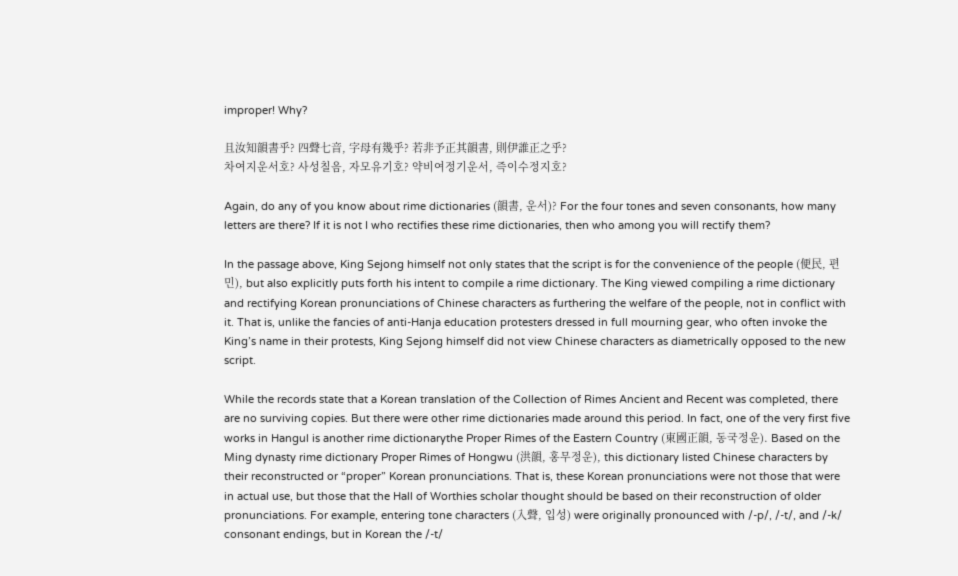improper! Why?

且汝知韻書乎? 四聲七音, 字母有幾乎? 若非予正其韻書, 則伊誰正之乎?
차여지운서호? 사성칠음, 자모유기호? 약비여정기운서, 즉이수정지호?

Again, do any of you know about rime dictionaries (韻書, 운서)? For the four tones and seven consonants, how many letters are there? If it is not I who rectifies these rime dictionaries, then who among you will rectify them?

In the passage above, King Sejong himself not only states that the script is for the convenience of the people (便民, 편민), but also explicitly puts forth his intent to compile a rime dictionary. The King viewed compiling a rime dictionary and rectifying Korean pronunciations of Chinese characters as furthering the welfare of the people, not in conflict with it. That is, unlike the fancies of anti-Hanja education protesters dressed in full mourning gear, who often invoke the King’s name in their protests, King Sejong himself did not view Chinese characters as diametrically opposed to the new script.

While the records state that a Korean translation of the Collection of Rimes Ancient and Recent was completed, there are no surviving copies. But there were other rime dictionaries made around this period. In fact, one of the very first five works in Hangul is another rime dictionarythe Proper Rimes of the Eastern Country (東國正韻, 동국정운). Based on the Ming dynasty rime dictionary Proper Rimes of Hongwu (洪韻, 홍무정운), this dictionary listed Chinese characters by their reconstructed or “proper” Korean pronunciations. That is, these Korean pronunciations were not those that were in actual use, but those that the Hall of Worthies scholar thought should be based on their reconstruction of older pronunciations. For example, entering tone characters (入聲, 입성) were originally pronounced with /-p/, /-t/, and /-k/ consonant endings, but in Korean the /-t/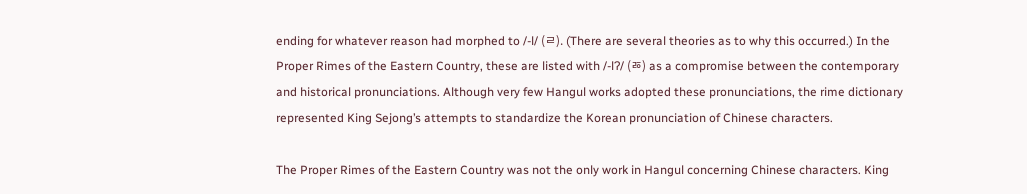ending for whatever reason had morphed to /-l/ (ㄹ). (There are several theories as to why this occurred.) In the Proper Rimes of the Eastern Country, these are listed with /-lʔ/ (ㅭ) as a compromise between the contemporary and historical pronunciations. Although very few Hangul works adopted these pronunciations, the rime dictionary represented King Sejong’s attempts to standardize the Korean pronunciation of Chinese characters.

The Proper Rimes of the Eastern Country was not the only work in Hangul concerning Chinese characters. King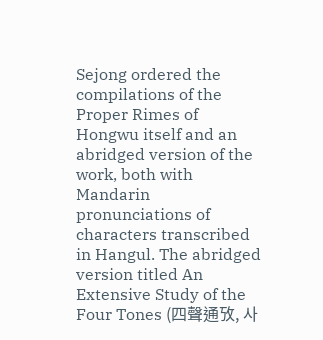Sejong ordered the compilations of the Proper Rimes of Hongwu itself and an abridged version of the work, both with Mandarin pronunciations of characters transcribed in Hangul. The abridged version titled An Extensive Study of the Four Tones (四聲通攷, 사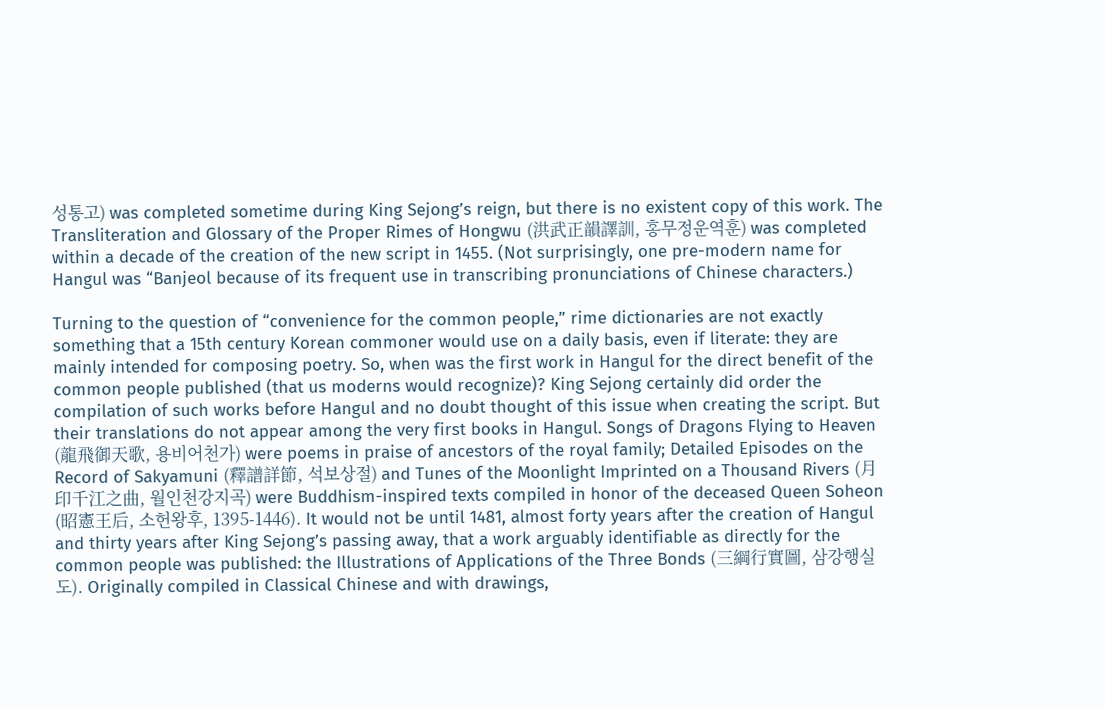성통고) was completed sometime during King Sejong’s reign, but there is no existent copy of this work. The Transliteration and Glossary of the Proper Rimes of Hongwu (洪武正韻譯訓, 홍무정운역훈) was completed within a decade of the creation of the new script in 1455. (Not surprisingly, one pre-modern name for Hangul was “Banjeol because of its frequent use in transcribing pronunciations of Chinese characters.)

Turning to the question of “convenience for the common people,” rime dictionaries are not exactly something that a 15th century Korean commoner would use on a daily basis, even if literate: they are mainly intended for composing poetry. So, when was the first work in Hangul for the direct benefit of the common people published (that us moderns would recognize)? King Sejong certainly did order the compilation of such works before Hangul and no doubt thought of this issue when creating the script. But their translations do not appear among the very first books in Hangul. Songs of Dragons Flying to Heaven (龍飛御天歌, 용비어천가) were poems in praise of ancestors of the royal family; Detailed Episodes on the Record of Sakyamuni (釋譜詳節, 석보상절) and Tunes of the Moonlight Imprinted on a Thousand Rivers (月印千江之曲, 월인천강지곡) were Buddhism-inspired texts compiled in honor of the deceased Queen Soheon (昭憲王后, 소헌왕후, 1395-1446). It would not be until 1481, almost forty years after the creation of Hangul and thirty years after King Sejong’s passing away, that a work arguably identifiable as directly for the common people was published: the Illustrations of Applications of the Three Bonds (三綱行實圖, 삼강행실도). Originally compiled in Classical Chinese and with drawings,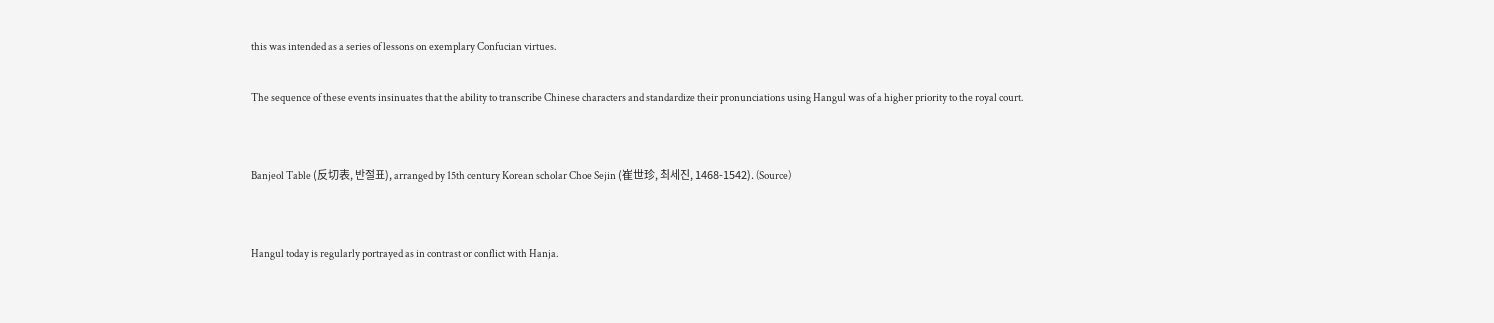this was intended as a series of lessons on exemplary Confucian virtues.

The sequence of these events insinuates that the ability to transcribe Chinese characters and standardize their pronunciations using Hangul was of a higher priority to the royal court.


Banjeol Table (反切表, 반절표), arranged by 15th century Korean scholar Choe Sejin (崔世珍, 최세진, 1468-1542). (Source)


Hangul today is regularly portrayed as in contrast or conflict with Hanja.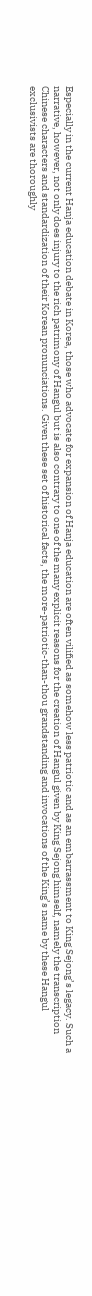Especially in the current Hanja education debate in Korea, those who advocate for expansion of Hanja education are often vilified as somehow less patriotic and as an embarrassment to King Sejong’s legacy. Such a narrative, however, not only does injury to the rich patrimony of Hangul but is also contrary to one of the many explicit reasons for the creation of Hangul given by King Sejong himself, namely the transcription Chinese characters and standardization of their Korean pronunciations. Given these set of historical facts, the more-patriotic-than-thou grandstanding and invocations of the King’s name by these Hangul exclusivists are thoroughly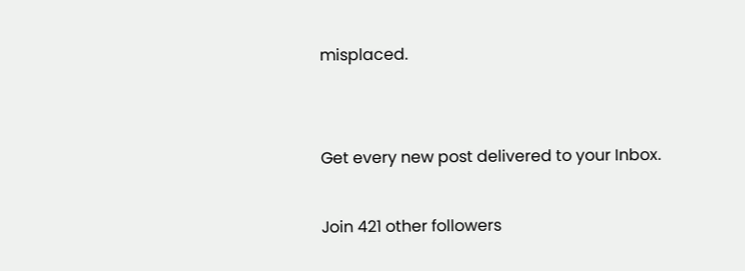misplaced.


Get every new post delivered to your Inbox.

Join 421 other followers